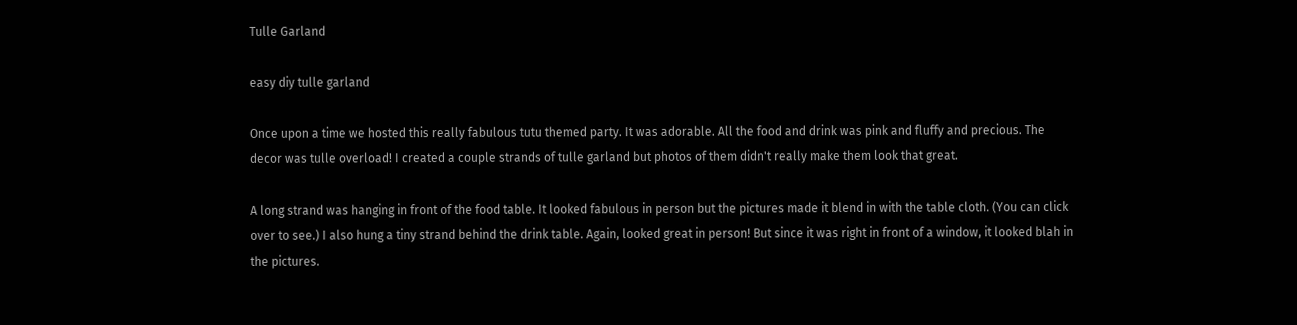Tulle Garland

easy diy tulle garland

Once upon a time we hosted this really fabulous tutu themed party. It was adorable. All the food and drink was pink and fluffy and precious. The decor was tulle overload! I created a couple strands of tulle garland but photos of them didn't really make them look that great.

A long strand was hanging in front of the food table. It looked fabulous in person but the pictures made it blend in with the table cloth. (You can click over to see.) I also hung a tiny strand behind the drink table. Again, looked great in person! But since it was right in front of a window, it looked blah in the pictures.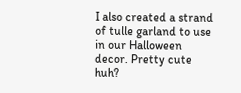I also created a strand of tulle garland to use in our Halloween decor. Pretty cute huh?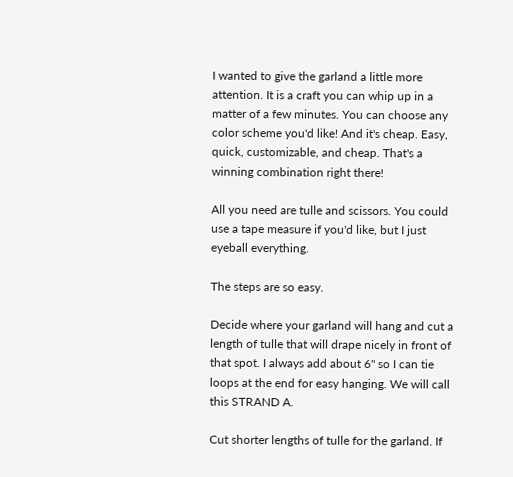I wanted to give the garland a little more attention. It is a craft you can whip up in a matter of a few minutes. You can choose any color scheme you'd like! And it's cheap. Easy, quick, customizable, and cheap. That's a winning combination right there!

All you need are tulle and scissors. You could use a tape measure if you'd like, but I just eyeball everything.

The steps are so easy.

Decide where your garland will hang and cut a length of tulle that will drape nicely in front of that spot. I always add about 6" so I can tie loops at the end for easy hanging. We will call this STRAND A.

Cut shorter lengths of tulle for the garland. If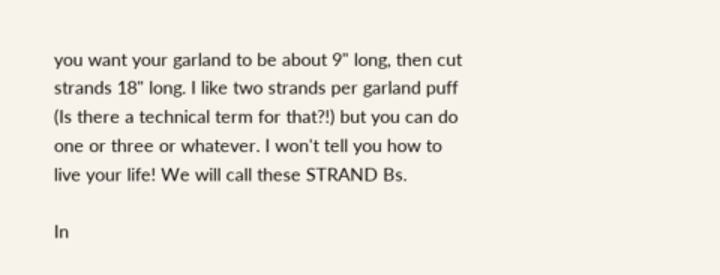you want your garland to be about 9" long, then cut strands 18" long. I like two strands per garland puff (Is there a technical term for that?!) but you can do one or three or whatever. I won't tell you how to live your life! We will call these STRAND Bs.

In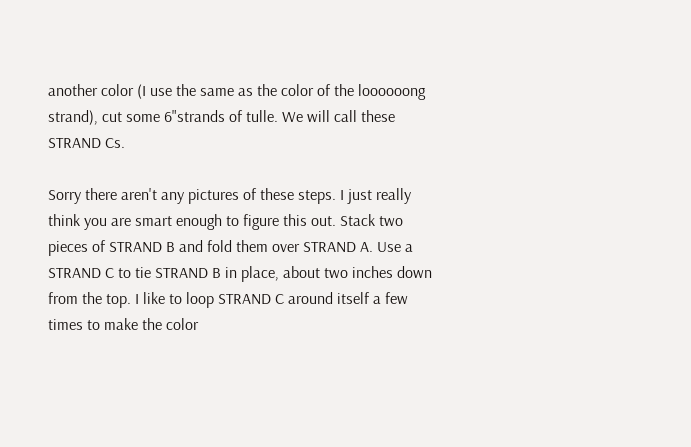another color (I use the same as the color of the loooooong strand), cut some 6"strands of tulle. We will call these STRAND Cs.

Sorry there aren't any pictures of these steps. I just really think you are smart enough to figure this out. Stack two pieces of STRAND B and fold them over STRAND A. Use a STRAND C to tie STRAND B in place, about two inches down from the top. I like to loop STRAND C around itself a few times to make the color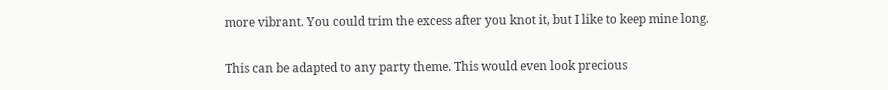more vibrant. You could trim the excess after you knot it, but I like to keep mine long.

This can be adapted to any party theme. This would even look precious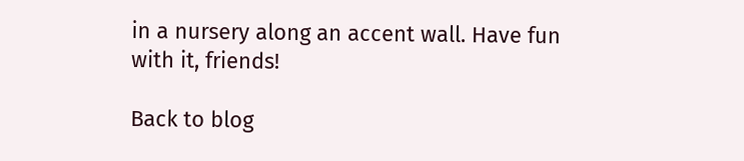in a nursery along an accent wall. Have fun with it, friends!

Back to blog